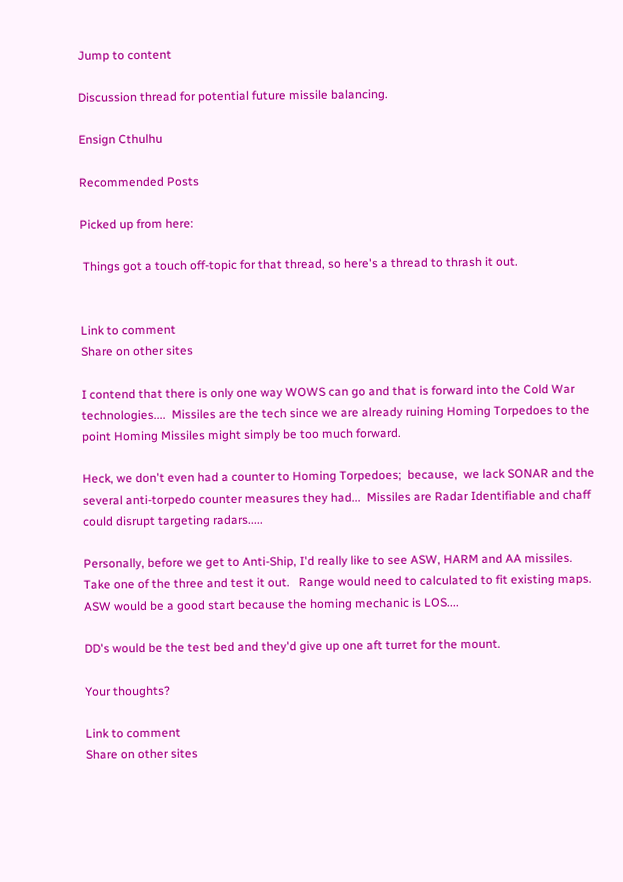Jump to content

Discussion thread for potential future missile balancing.

Ensign Cthulhu

Recommended Posts

Picked up from here:

 Things got a touch off-topic for that thread, so here's a thread to thrash it out.


Link to comment
Share on other sites

I contend that there is only one way WOWS can go and that is forward into the Cold War technologies....  Missiles are the tech since we are already ruining Homing Torpedoes to the point Homing Missiles might simply be too much forward.

Heck, we don't even had a counter to Homing Torpedoes;  because,  we lack SONAR and the several anti-torpedo counter measures they had...  Missiles are Radar Identifiable and chaff could disrupt targeting radars.....

Personally, before we get to Anti-Ship, I'd really like to see ASW, HARM and AA missiles.  Take one of the three and test it out.   Range would need to calculated to fit existing maps.  ASW would be a good start because the homing mechanic is LOS....

DD's would be the test bed and they'd give up one aft turret for the mount.

Your thoughts?

Link to comment
Share on other sites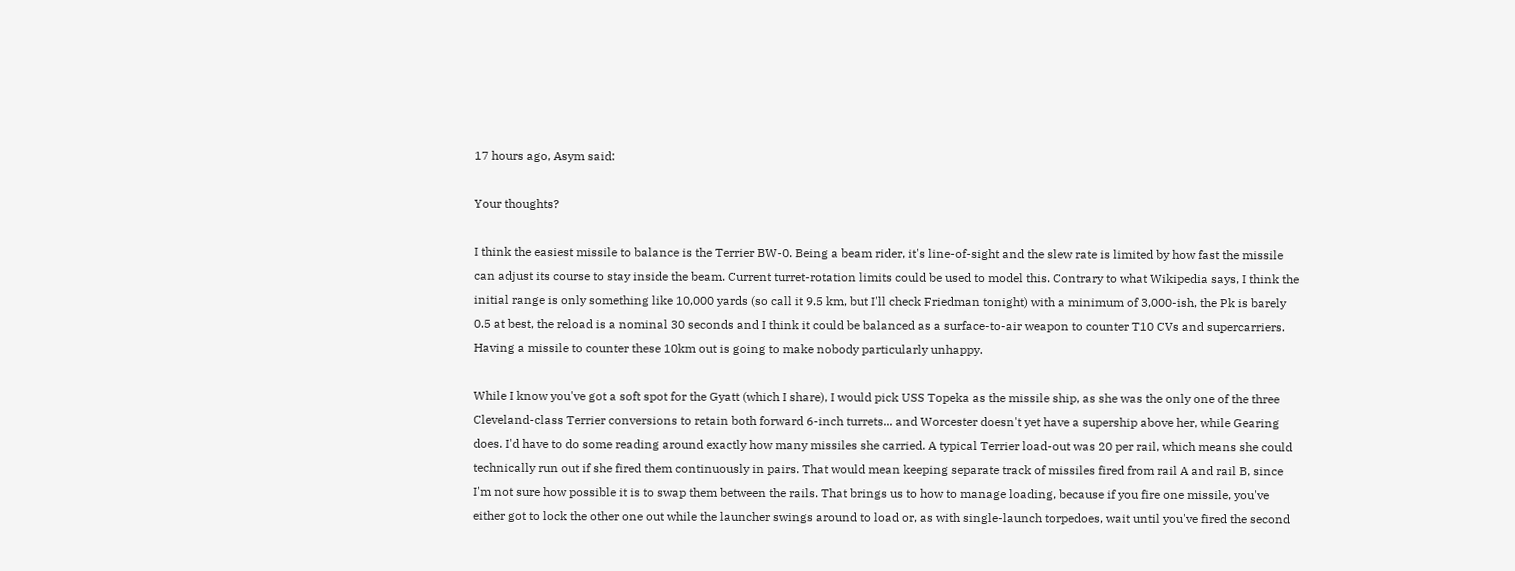17 hours ago, Asym said:

Your thoughts?

I think the easiest missile to balance is the Terrier BW-0. Being a beam rider, it's line-of-sight and the slew rate is limited by how fast the missile can adjust its course to stay inside the beam. Current turret-rotation limits could be used to model this. Contrary to what Wikipedia says, I think the initial range is only something like 10,000 yards (so call it 9.5 km, but I'll check Friedman tonight) with a minimum of 3,000-ish, the Pk is barely 0.5 at best, the reload is a nominal 30 seconds and I think it could be balanced as a surface-to-air weapon to counter T10 CVs and supercarriers. Having a missile to counter these 10km out is going to make nobody particularly unhappy.

While I know you've got a soft spot for the Gyatt (which I share), I would pick USS Topeka as the missile ship, as she was the only one of the three Cleveland-class Terrier conversions to retain both forward 6-inch turrets... and Worcester doesn't yet have a supership above her, while Gearing does. I'd have to do some reading around exactly how many missiles she carried. A typical Terrier load-out was 20 per rail, which means she could technically run out if she fired them continuously in pairs. That would mean keeping separate track of missiles fired from rail A and rail B, since I'm not sure how possible it is to swap them between the rails. That brings us to how to manage loading, because if you fire one missile, you've either got to lock the other one out while the launcher swings around to load or, as with single-launch torpedoes, wait until you've fired the second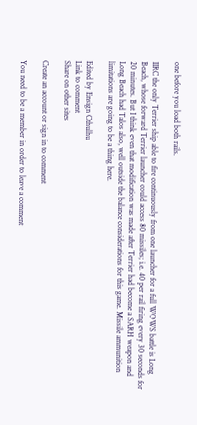one before you load both rails.

IIRC the only Terrier ship able to fire continuously from one launcher for a full WOWS battle is Long Beach, whose forward Terrier launcher could access 80 missiles; i.e. 40 per rail firing every 30 seconds for 20 minutes. But I think even that modification was made after Terrier had become a SARH weapon and Long Beach had Talos also, well outside the balance considerations for this game. Missile ammunition limitations are going to be a thing here.

Edited by Ensign Cthulhu
Link to comment
Share on other sites

Create an account or sign in to comment

You need to be a member in order to leave a comment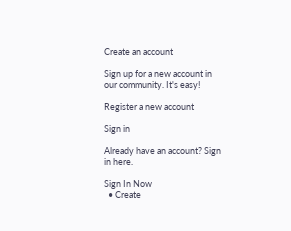Create an account

Sign up for a new account in our community. It's easy!

Register a new account

Sign in

Already have an account? Sign in here.

Sign In Now
  • Create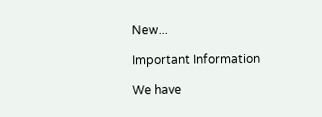New...

Important Information

We have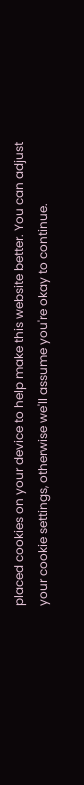placed cookies on your device to help make this website better. You can adjust your cookie settings, otherwise we'll assume you're okay to continue.